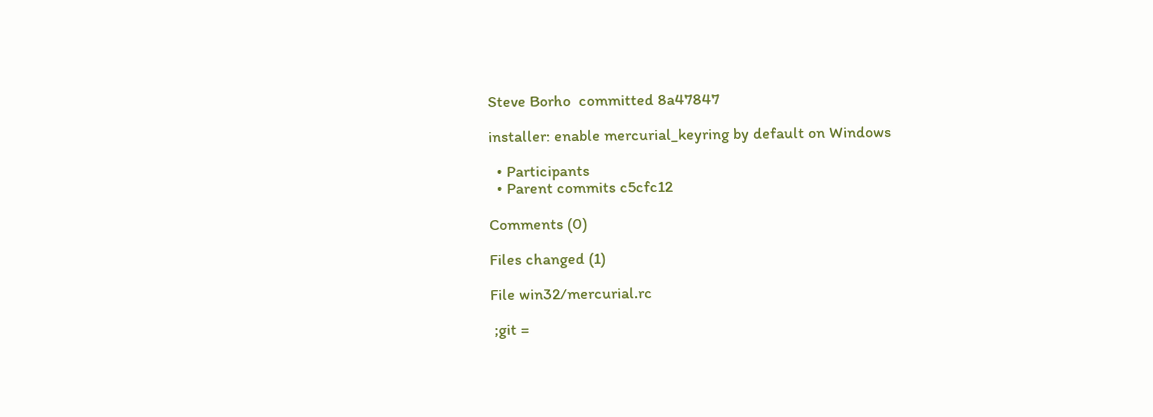Steve Borho  committed 8a47847

installer: enable mercurial_keyring by default on Windows

  • Participants
  • Parent commits c5cfc12

Comments (0)

Files changed (1)

File win32/mercurial.rc

 ;git =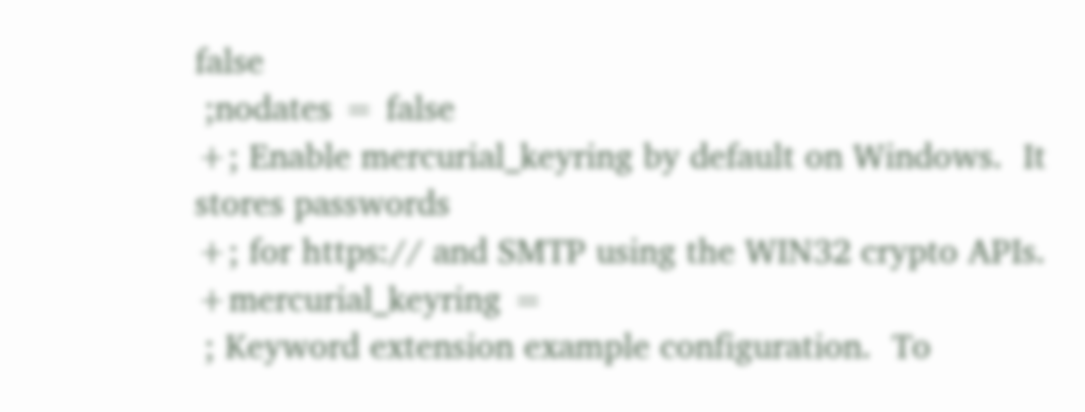false
 ;nodates = false
+; Enable mercurial_keyring by default on Windows.  It stores passwords
+; for https:// and SMTP using the WIN32 crypto APIs.
+mercurial_keyring =
 ; Keyword extension example configuration.  To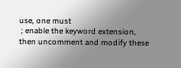use, one must
 ; enable the keyword extension, then uncomment and modify these